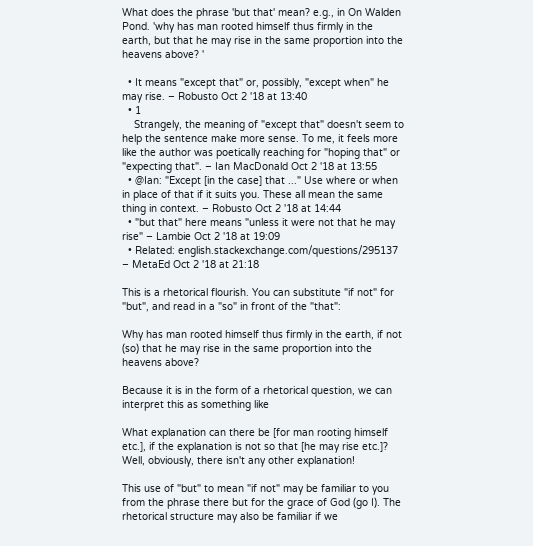What does the phrase 'but that' mean? e.g., in On Walden Pond. 'why has man rooted himself thus firmly in the earth, but that he may rise in the same proportion into the heavens above? '

  • It means "except that" or, possibly, "except when" he may rise. – Robusto Oct 2 '18 at 13:40
  • 1
    Strangely, the meaning of "except that" doesn't seem to help the sentence make more sense. To me, it feels more like the author was poetically reaching for "hoping that" or "expecting that". – Ian MacDonald Oct 2 '18 at 13:55
  • @Ian: "Except [in the case] that ..." Use where or when in place of that if it suits you. These all mean the same thing in context. – Robusto Oct 2 '18 at 14:44
  • "but that" here means "unless it were not that he may rise" – Lambie Oct 2 '18 at 19:09
  • Related: english.stackexchange.com/questions/295137 – MetaEd Oct 2 '18 at 21:18

This is a rhetorical flourish. You can substitute "if not" for "but", and read in a "so" in front of the "that":

Why has man rooted himself thus firmly in the earth, if not (so) that he may rise in the same proportion into the heavens above?

Because it is in the form of a rhetorical question, we can interpret this as something like

What explanation can there be [for man rooting himself etc.], if the explanation is not so that [he may rise etc.]? Well, obviously, there isn't any other explanation!

This use of "but" to mean "if not" may be familiar to you from the phrase there but for the grace of God (go I). The rhetorical structure may also be familiar if we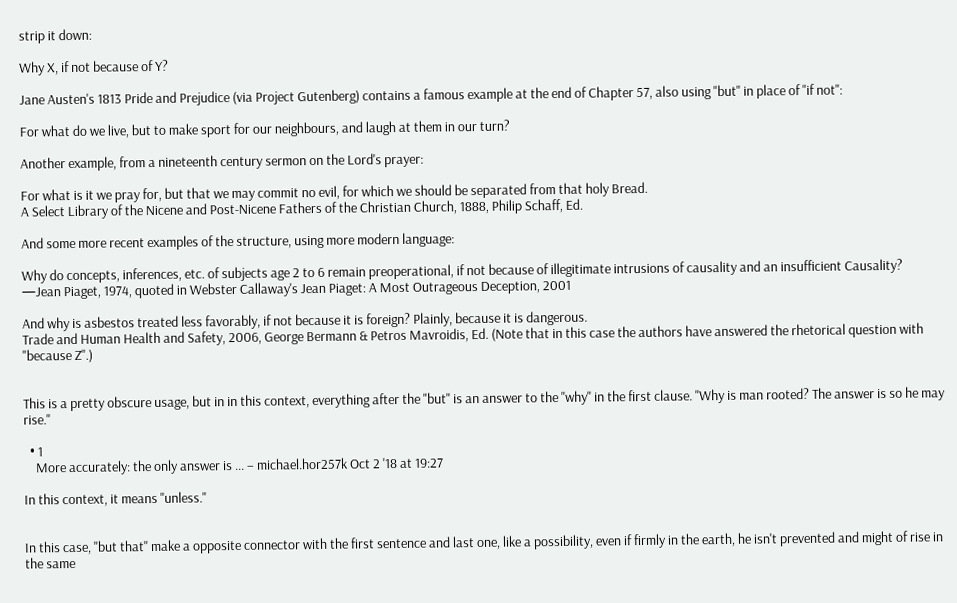strip it down:

Why X, if not because of Y?

Jane Austen's 1813 Pride and Prejudice (via Project Gutenberg) contains a famous example at the end of Chapter 57, also using "but" in place of "if not":

For what do we live, but to make sport for our neighbours, and laugh at them in our turn?

Another example, from a nineteenth century sermon on the Lord's prayer:

For what is it we pray for, but that we may commit no evil, for which we should be separated from that holy Bread.
A Select Library of the Nicene and Post-Nicene Fathers of the Christian Church, 1888, Philip Schaff, Ed.

And some more recent examples of the structure, using more modern language:

Why do concepts, inferences, etc. of subjects age 2 to 6 remain preoperational, if not because of illegitimate intrusions of causality and an insufficient Causality?
—Jean Piaget, 1974, quoted in Webster Callaway's Jean Piaget: A Most Outrageous Deception, 2001

And why is asbestos treated less favorably, if not because it is foreign? Plainly, because it is dangerous.
Trade and Human Health and Safety, 2006, George Bermann & Petros Mavroidis, Ed. (Note that in this case the authors have answered the rhetorical question with "because Z".)


This is a pretty obscure usage, but in in this context, everything after the "but" is an answer to the "why" in the first clause. "Why is man rooted? The answer is so he may rise."

  • 1
    More accurately: the only answer is ... – michael.hor257k Oct 2 '18 at 19:27

In this context, it means "unless."


In this case, "but that" make a opposite connector with the first sentence and last one, like a possibility, even if firmly in the earth, he isn't prevented and might of rise in the same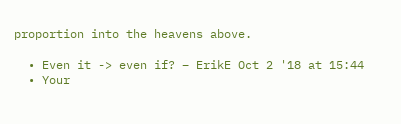proportion into the heavens above.

  • Even it -> even if? – ErikE Oct 2 '18 at 15:44
  • Your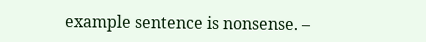example sentence is nonsense. –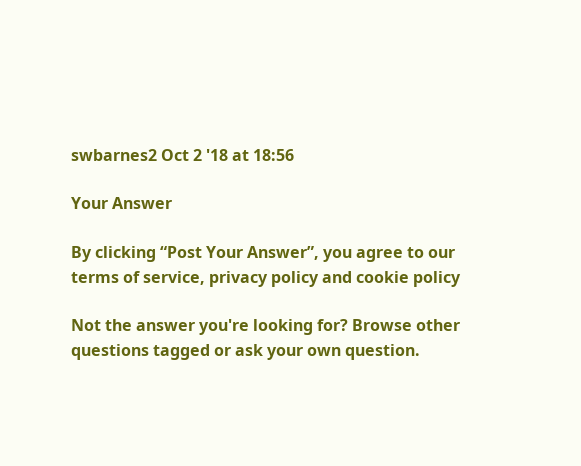swbarnes2 Oct 2 '18 at 18:56

Your Answer

By clicking “Post Your Answer”, you agree to our terms of service, privacy policy and cookie policy

Not the answer you're looking for? Browse other questions tagged or ask your own question.